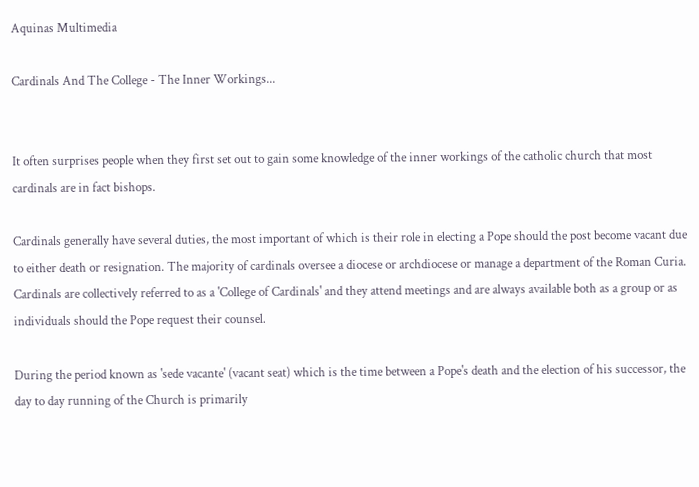Aquinas Multimedia

Cardinals And The College - The Inner Workings...


It often surprises people when they first set out to gain some knowledge of the inner workings of the catholic church that most cardinals are in fact bishops.

Cardinals generally have several duties, the most important of which is their role in electing a Pope should the post become vacant due to either death or resignation. The majority of cardinals oversee a diocese or archdiocese or manage a department of the Roman Curia. Cardinals are collectively referred to as a 'College of Cardinals' and they attend meetings and are always available both as a group or as individuals should the Pope request their counsel.

During the period known as 'sede vacante' (vacant seat) which is the time between a Pope's death and the election of his successor, the day to day running of the Church is primarily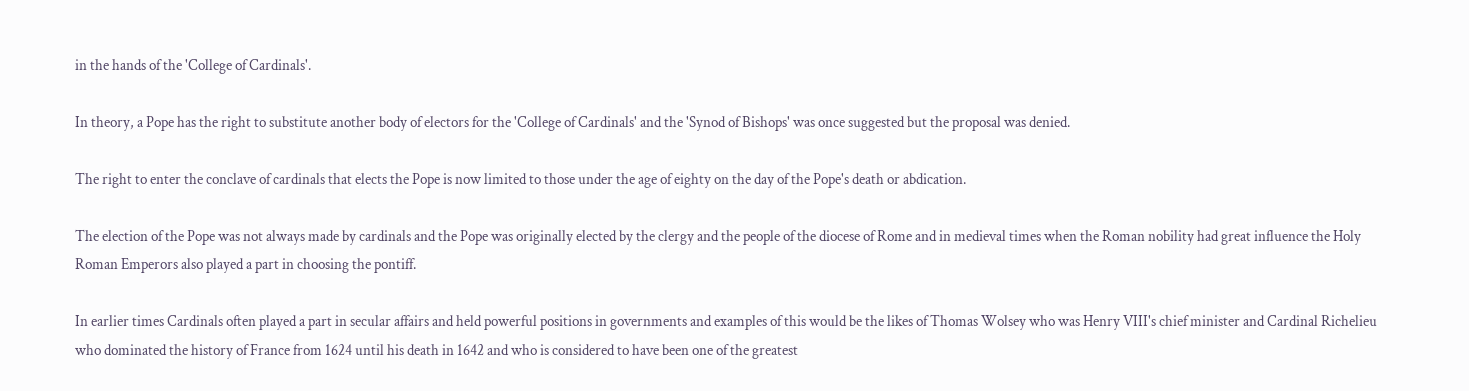in the hands of the 'College of Cardinals'.

In theory, a Pope has the right to substitute another body of electors for the 'College of Cardinals' and the 'Synod of Bishops' was once suggested but the proposal was denied.

The right to enter the conclave of cardinals that elects the Pope is now limited to those under the age of eighty on the day of the Pope's death or abdication.

The election of the Pope was not always made by cardinals and the Pope was originally elected by the clergy and the people of the diocese of Rome and in medieval times when the Roman nobility had great influence the Holy Roman Emperors also played a part in choosing the pontiff.

In earlier times Cardinals often played a part in secular affairs and held powerful positions in governments and examples of this would be the likes of Thomas Wolsey who was Henry VIII's chief minister and Cardinal Richelieu who dominated the history of France from 1624 until his death in 1642 and who is considered to have been one of the greatest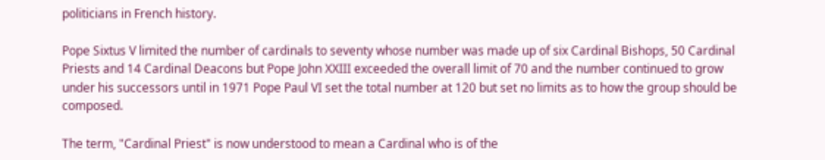politicians in French history.

Pope Sixtus V limited the number of cardinals to seventy whose number was made up of six Cardinal Bishops, 50 Cardinal Priests and 14 Cardinal Deacons but Pope John XXIII exceeded the overall limit of 70 and the number continued to grow under his successors until in 1971 Pope Paul VI set the total number at 120 but set no limits as to how the group should be composed.

The term, "Cardinal Priest" is now understood to mean a Cardinal who is of the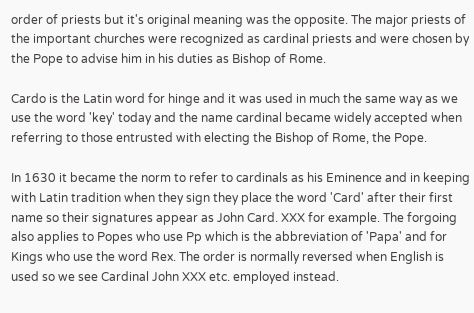order of priests but it's original meaning was the opposite. The major priests of the important churches were recognized as cardinal priests and were chosen by the Pope to advise him in his duties as Bishop of Rome.

Cardo is the Latin word for hinge and it was used in much the same way as we use the word 'key' today and the name cardinal became widely accepted when referring to those entrusted with electing the Bishop of Rome, the Pope.

In 1630 it became the norm to refer to cardinals as his Eminence and in keeping with Latin tradition when they sign they place the word 'Card' after their first name so their signatures appear as John Card. XXX for example. The forgoing also applies to Popes who use Pp which is the abbreviation of 'Papa' and for Kings who use the word Rex. The order is normally reversed when English is used so we see Cardinal John XXX etc. employed instead.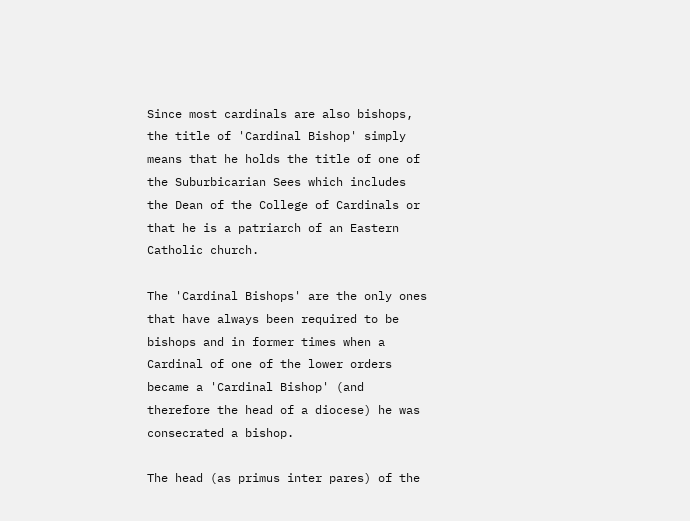Since most cardinals are also bishops, the title of 'Cardinal Bishop' simply means that he holds the title of one of the Suburbicarian Sees which includes the Dean of the College of Cardinals or that he is a patriarch of an Eastern Catholic church.

The 'Cardinal Bishops' are the only ones that have always been required to be bishops and in former times when a Cardinal of one of the lower orders became a 'Cardinal Bishop' (and therefore the head of a diocese) he was consecrated a bishop.

The head (as primus inter pares) of the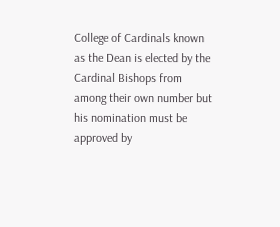College of Cardinals known as the Dean is elected by the Cardinal Bishops from among their own number but his nomination must be approved by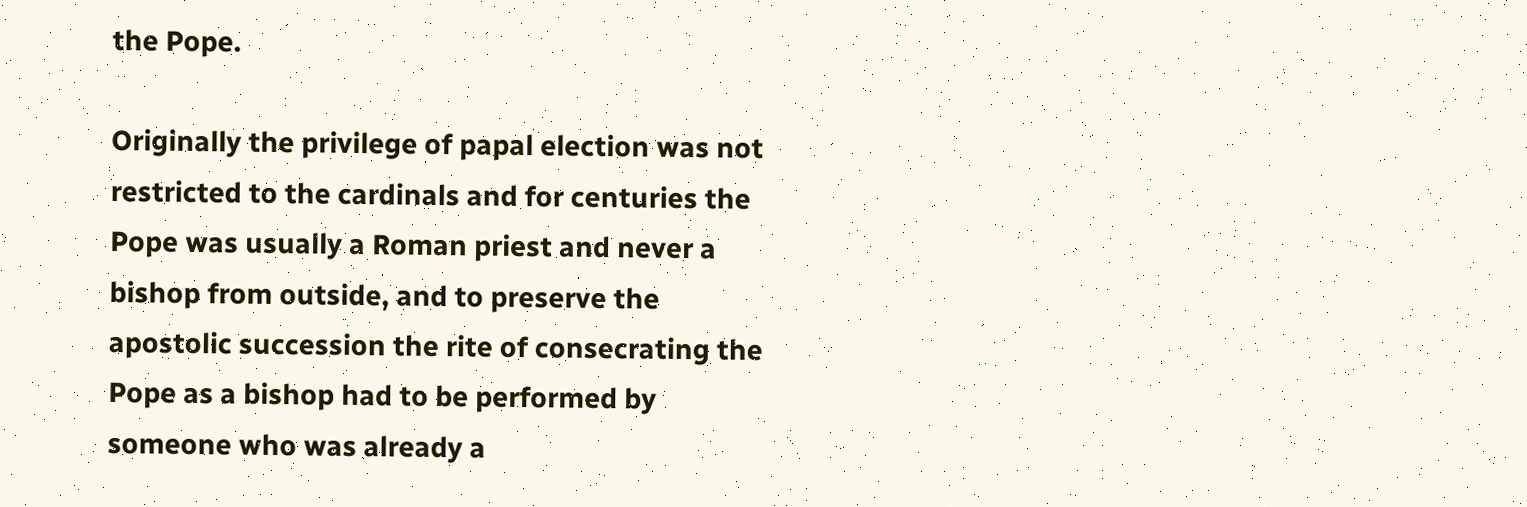the Pope.

Originally the privilege of papal election was not restricted to the cardinals and for centuries the Pope was usually a Roman priest and never a bishop from outside, and to preserve the apostolic succession the rite of consecrating the Pope as a bishop had to be performed by someone who was already a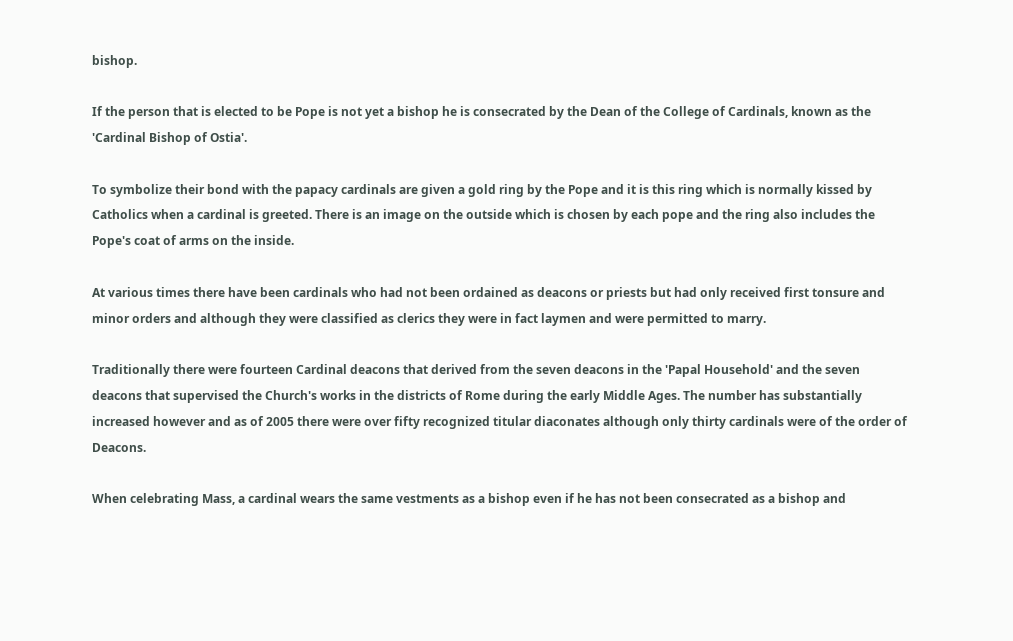bishop.

If the person that is elected to be Pope is not yet a bishop he is consecrated by the Dean of the College of Cardinals, known as the 'Cardinal Bishop of Ostia'.

To symbolize their bond with the papacy cardinals are given a gold ring by the Pope and it is this ring which is normally kissed by Catholics when a cardinal is greeted. There is an image on the outside which is chosen by each pope and the ring also includes the Pope's coat of arms on the inside.

At various times there have been cardinals who had not been ordained as deacons or priests but had only received first tonsure and minor orders and although they were classified as clerics they were in fact laymen and were permitted to marry.

Traditionally there were fourteen Cardinal deacons that derived from the seven deacons in the 'Papal Household' and the seven deacons that supervised the Church's works in the districts of Rome during the early Middle Ages. The number has substantially increased however and as of 2005 there were over fifty recognized titular diaconates although only thirty cardinals were of the order of Deacons.

When celebrating Mass, a cardinal wears the same vestments as a bishop even if he has not been consecrated as a bishop and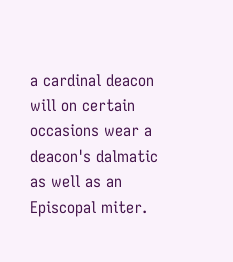a cardinal deacon will on certain occasions wear a deacon's dalmatic as well as an Episcopal miter.